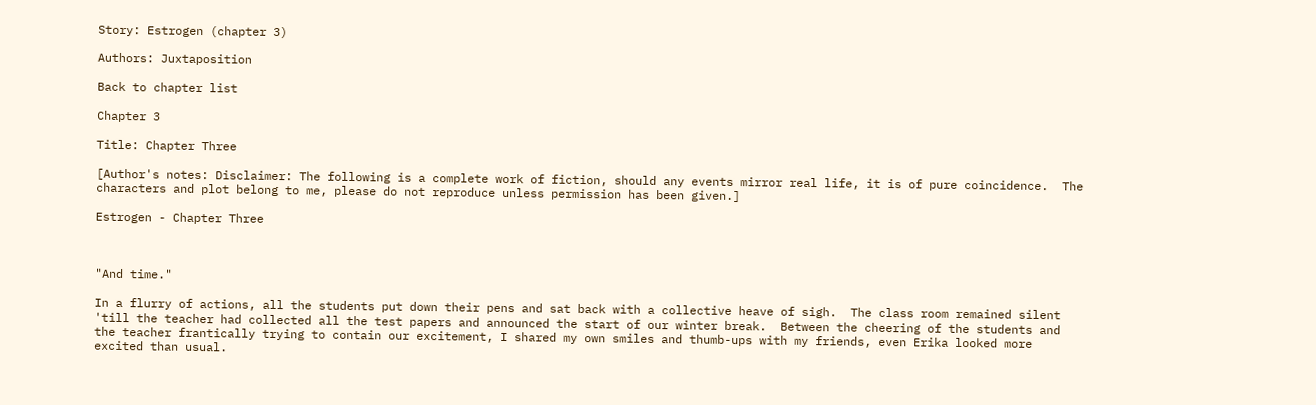Story: Estrogen (chapter 3)

Authors: Juxtaposition

Back to chapter list

Chapter 3

Title: Chapter Three

[Author's notes: Disclaimer: The following is a complete work of fiction, should any events mirror real life, it is of pure coincidence.  The characters and plot belong to me, please do not reproduce unless permission has been given.]

Estrogen - Chapter Three



"And time."

In a flurry of actions, all the students put down their pens and sat back with a collective heave of sigh.  The class room remained silent 'till the teacher had collected all the test papers and announced the start of our winter break.  Between the cheering of the students and the teacher frantically trying to contain our excitement, I shared my own smiles and thumb-ups with my friends, even Erika looked more excited than usual.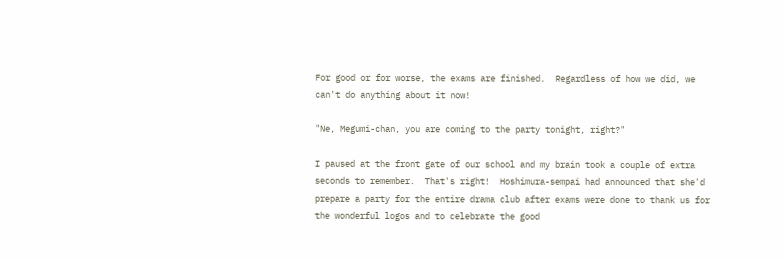For good or for worse, the exams are finished.  Regardless of how we did, we can't do anything about it now!

"Ne, Megumi-chan, you are coming to the party tonight, right?"

I paused at the front gate of our school and my brain took a couple of extra seconds to remember.  That's right!  Hoshimura-sempai had announced that she'd prepare a party for the entire drama club after exams were done to thank us for the wonderful logos and to celebrate the good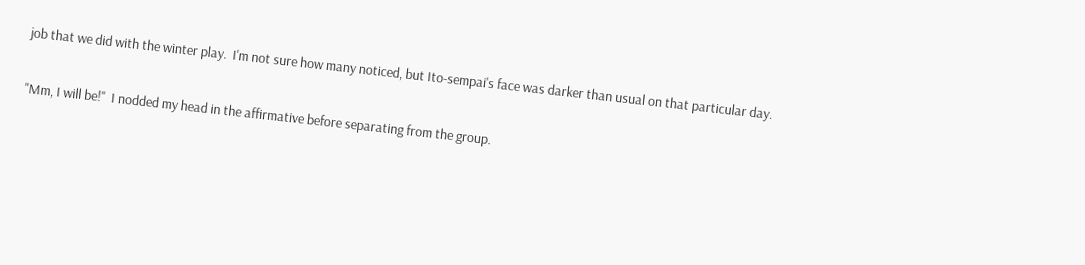job that we did with the winter play.  I'm not sure how many noticed, but Ito-sempai's face was darker than usual on that particular day.


"Mm, I will be!"  I nodded my head in the affirmative before separating from the group.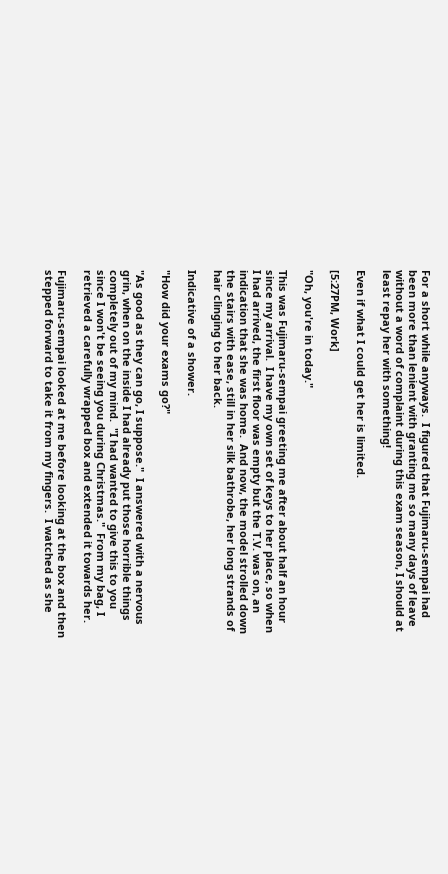For a short while anyways.  I figured that Fujimaru-sempai had been more than lenient with granting me so many days of leave without a word of complaint during this exam season, I should at least repay her with something!

Even if what I could get her is limited.

[5:27PM, Work]

"Oh, you're in today."

This was Fujimaru-sempai greeting me after about half an hour since my arrival.  I have my own set of keys to her place, so when I had arrived, the first floor was empty but the T.V. was on, an indication that she was home.  And now, the model strolled down the stairs with ease, still in her silk bathrobe, her long strands of hair clinging to her back.

Indicative of a shower.

"How did your exams go?"

"As good as they can go, I suppose."  I answered with a nervous grin, when on the inside I had already put those horrible things completely out of my mind.  "I had wanted to give this to you since I won't be seeing you during Christmas."  From my bag, I retrieved a carefully wrapped box and extended it towards her.

Fujimaru-sempai looked at me before looking at the box and then stepped forward to take it from my fingers.  I watched as she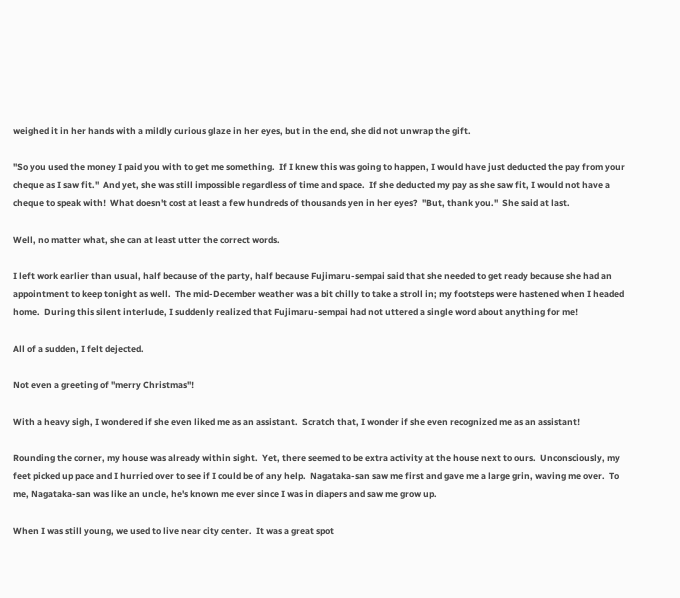weighed it in her hands with a mildly curious glaze in her eyes, but in the end, she did not unwrap the gift.

"So you used the money I paid you with to get me something.  If I knew this was going to happen, I would have just deducted the pay from your cheque as I saw fit."  And yet, she was still impossible regardless of time and space.  If she deducted my pay as she saw fit, I would not have a cheque to speak with!  What doesn't cost at least a few hundreds of thousands yen in her eyes?  "But, thank you."  She said at last.

Well, no matter what, she can at least utter the correct words.

I left work earlier than usual, half because of the party, half because Fujimaru-sempai said that she needed to get ready because she had an appointment to keep tonight as well.  The mid-December weather was a bit chilly to take a stroll in; my footsteps were hastened when I headed home.  During this silent interlude, I suddenly realized that Fujimaru-sempai had not uttered a single word about anything for me!

All of a sudden, I felt dejected.

Not even a greeting of "merry Christmas"!

With a heavy sigh, I wondered if she even liked me as an assistant.  Scratch that, I wonder if she even recognized me as an assistant!

Rounding the corner, my house was already within sight.  Yet, there seemed to be extra activity at the house next to ours.  Unconsciously, my feet picked up pace and I hurried over to see if I could be of any help.  Nagataka-san saw me first and gave me a large grin, waving me over.  To me, Nagataka-san was like an uncle, he's known me ever since I was in diapers and saw me grow up.

When I was still young, we used to live near city center.  It was a great spot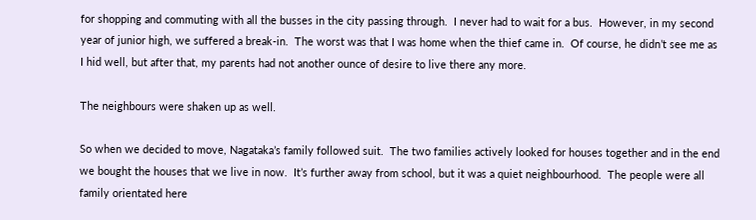for shopping and commuting with all the busses in the city passing through.  I never had to wait for a bus.  However, in my second year of junior high, we suffered a break-in.  The worst was that I was home when the thief came in.  Of course, he didn’t see me as I hid well, but after that, my parents had not another ounce of desire to live there any more.

The neighbours were shaken up as well.

So when we decided to move, Nagataka’s family followed suit.  The two families actively looked for houses together and in the end we bought the houses that we live in now.  It’s further away from school, but it was a quiet neighbourhood.  The people were all family orientated here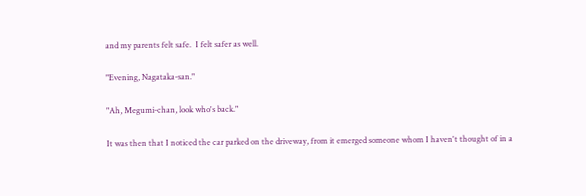and my parents felt safe.  I felt safer as well.

"Evening, Nagataka-san."

"Ah, Megumi-chan, look who's back."

It was then that I noticed the car parked on the driveway, from it emerged someone whom I haven't thought of in a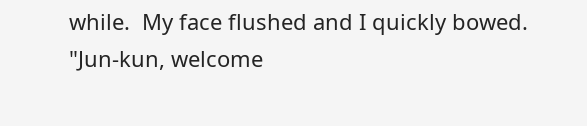while.  My face flushed and I quickly bowed.  "Jun-kun, welcome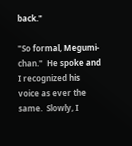back."

"So formal, Megumi-chan."  He spoke and I recognized his voice as ever the same.  Slowly, I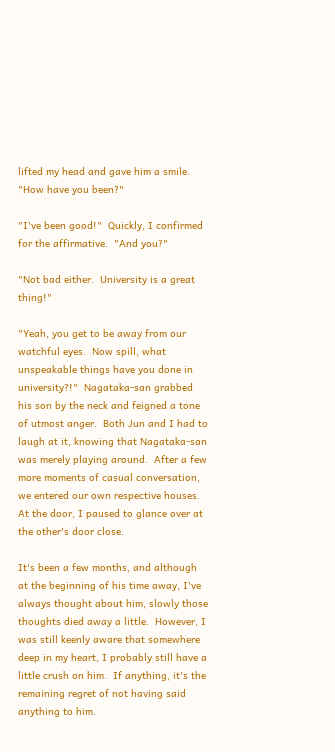lifted my head and gave him a smile.  "How have you been?"

"I've been good!"  Quickly, I confirmed for the affirmative.  "And you?"

"Not bad either.  University is a great thing!"

"Yeah, you get to be away from our watchful eyes.  Now spill, what unspeakable things have you done in university?!"  Nagataka-san grabbed his son by the neck and feigned a tone of utmost anger.  Both Jun and I had to laugh at it, knowing that Nagataka-san was merely playing around.  After a few more moments of casual conversation, we entered our own respective houses.  At the door, I paused to glance over at the other's door close.

It's been a few months, and although at the beginning of his time away, I've always thought about him, slowly those thoughts died away a little.  However, I was still keenly aware that somewhere deep in my heart, I probably still have a little crush on him.  If anything, it's the remaining regret of not having said anything to him.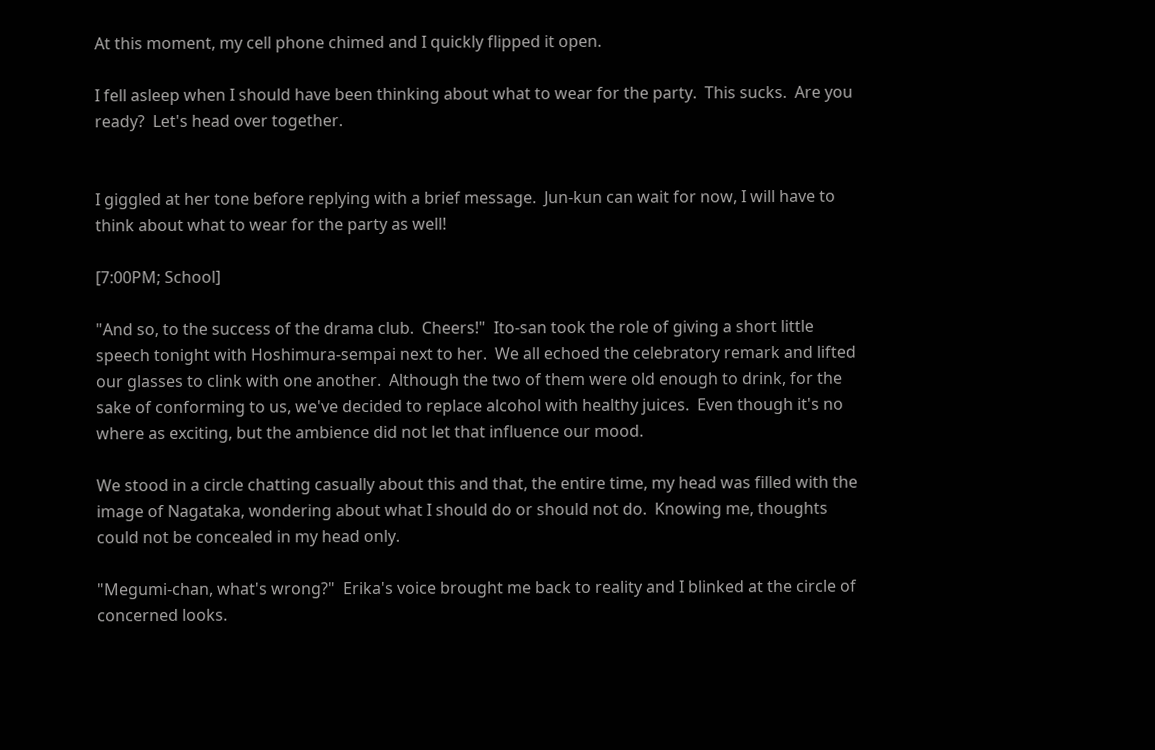At this moment, my cell phone chimed and I quickly flipped it open.

I fell asleep when I should have been thinking about what to wear for the party.  This sucks.  Are you ready?  Let's head over together.


I giggled at her tone before replying with a brief message.  Jun-kun can wait for now, I will have to think about what to wear for the party as well!

[7:00PM; School]

"And so, to the success of the drama club.  Cheers!"  Ito-san took the role of giving a short little speech tonight with Hoshimura-sempai next to her.  We all echoed the celebratory remark and lifted our glasses to clink with one another.  Although the two of them were old enough to drink, for the sake of conforming to us, we've decided to replace alcohol with healthy juices.  Even though it's no where as exciting, but the ambience did not let that influence our mood.

We stood in a circle chatting casually about this and that, the entire time, my head was filled with the image of Nagataka, wondering about what I should do or should not do.  Knowing me, thoughts could not be concealed in my head only.

"Megumi-chan, what's wrong?"  Erika's voice brought me back to reality and I blinked at the circle of concerned looks.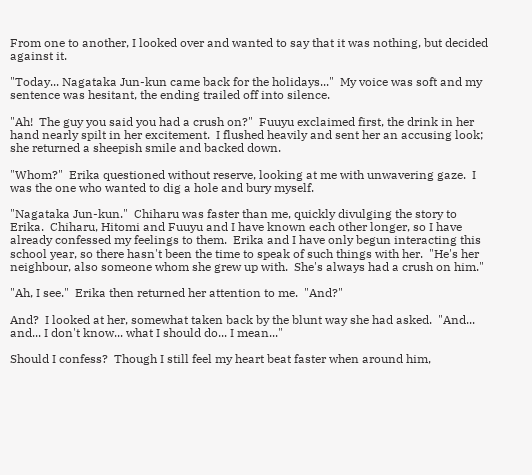From one to another, I looked over and wanted to say that it was nothing, but decided against it.

"Today... Nagataka Jun-kun came back for the holidays..."  My voice was soft and my sentence was hesitant, the ending trailed off into silence.

"Ah!  The guy you said you had a crush on?"  Fuuyu exclaimed first, the drink in her hand nearly spilt in her excitement.  I flushed heavily and sent her an accusing look; she returned a sheepish smile and backed down.

"Whom?"  Erika questioned without reserve, looking at me with unwavering gaze.  I was the one who wanted to dig a hole and bury myself.

"Nagataka Jun-kun."  Chiharu was faster than me, quickly divulging the story to Erika.  Chiharu, Hitomi and Fuuyu and I have known each other longer, so I have already confessed my feelings to them.  Erika and I have only begun interacting this school year, so there hasn't been the time to speak of such things with her.  "He's her neighbour, also someone whom she grew up with.  She's always had a crush on him."

"Ah, I see."  Erika then returned her attention to me.  "And?"

And?  I looked at her, somewhat taken back by the blunt way she had asked.  "And... and... I don't know... what I should do... I mean..."

Should I confess?  Though I still feel my heart beat faster when around him,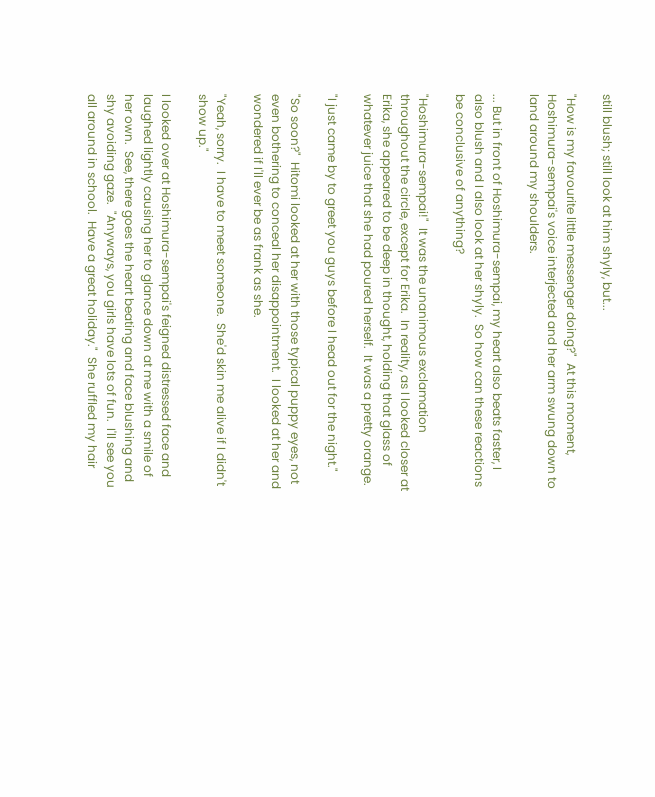still blush; still look at him shyly, but...

"How is my favourite little messenger doing?"  At this moment, Hoshimura-sempai's voice interjected and her arm swung down to land around my shoulders.

... But in front of Hoshimura-sempai, my heart also beats faster, I also blush and I also look at her shyly.  So how can these reactions be conclusive of anything?

"Hoshimura-sempai!"  It was the unanimous exclamation throughout the circle, except for Erika.  In reality, as I looked closer at Erika, she appeared to be deep in thought, holding that glass of whatever juice that she had poured herself.  It was a pretty orange.

"I just came by to greet you guys before I head out for the night."

"So soon?"  Hitomi looked at her with those typical puppy eyes, not even bothering to conceal her disappointment.  I looked at her and wondered if I'll ever be as frank as she.

"Yeah, sorry.  I have to meet someone.  She'd skin me alive if I didn't show up."

I looked over at Hoshimura-sempai's feigned distressed face and laughed lightly causing her to glance down at me with a smile of her own.  See, there goes the heart beating and face blushing and shy avoiding gaze.  "Anyways, you girls have lots of fun.  I'll see you all around in school.  Have a great holiday."  She ruffled my hair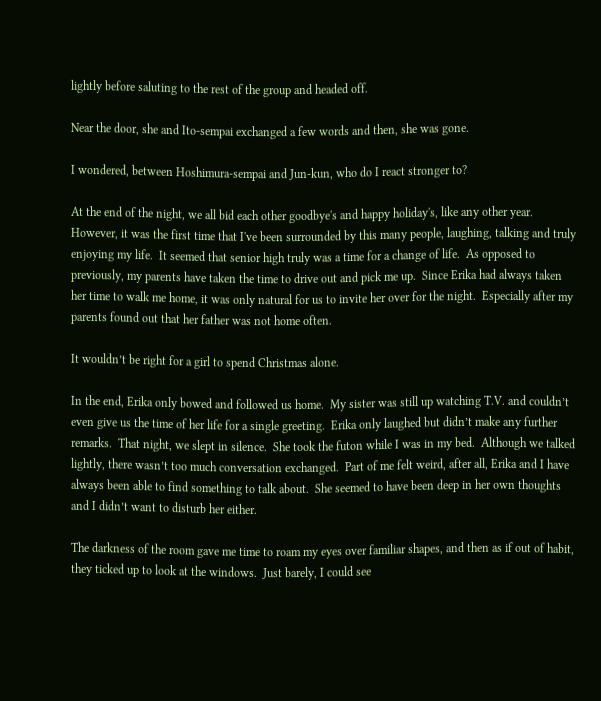lightly before saluting to the rest of the group and headed off.

Near the door, she and Ito-sempai exchanged a few words and then, she was gone.

I wondered, between Hoshimura-sempai and Jun-kun, who do I react stronger to?

At the end of the night, we all bid each other goodbye's and happy holiday's, like any other year.  However, it was the first time that I've been surrounded by this many people, laughing, talking and truly enjoying my life.  It seemed that senior high truly was a time for a change of life.  As opposed to previously, my parents have taken the time to drive out and pick me up.  Since Erika had always taken her time to walk me home, it was only natural for us to invite her over for the night.  Especially after my parents found out that her father was not home often.

It wouldn’t be right for a girl to spend Christmas alone.

In the end, Erika only bowed and followed us home.  My sister was still up watching T.V. and couldn’t even give us the time of her life for a single greeting.  Erika only laughed but didn’t make any further remarks.  That night, we slept in silence.  She took the futon while I was in my bed.  Although we talked lightly, there wasn’t too much conversation exchanged.  Part of me felt weird, after all, Erika and I have always been able to find something to talk about.  She seemed to have been deep in her own thoughts and I didn’t want to disturb her either.

The darkness of the room gave me time to roam my eyes over familiar shapes, and then as if out of habit, they ticked up to look at the windows.  Just barely, I could see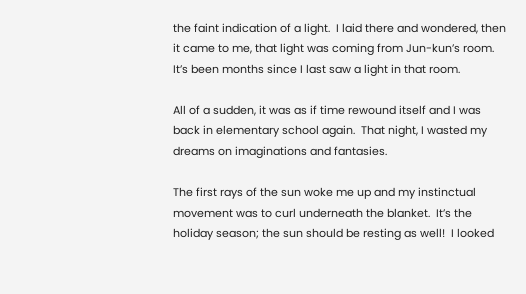the faint indication of a light.  I laid there and wondered, then it came to me, that light was coming from Jun-kun’s room.  It’s been months since I last saw a light in that room.

All of a sudden, it was as if time rewound itself and I was back in elementary school again.  That night, I wasted my dreams on imaginations and fantasies.

The first rays of the sun woke me up and my instinctual movement was to curl underneath the blanket.  It’s the holiday season; the sun should be resting as well!  I looked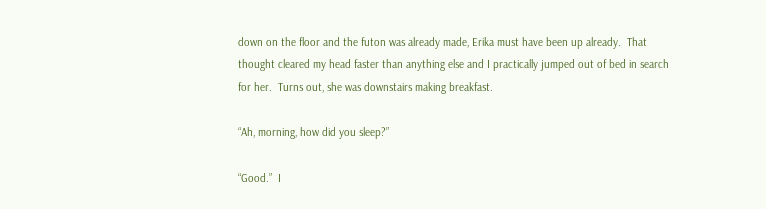down on the floor and the futon was already made, Erika must have been up already.  That thought cleared my head faster than anything else and I practically jumped out of bed in search for her.  Turns out, she was downstairs making breakfast.

“Ah, morning, how did you sleep?”

“Good.”  I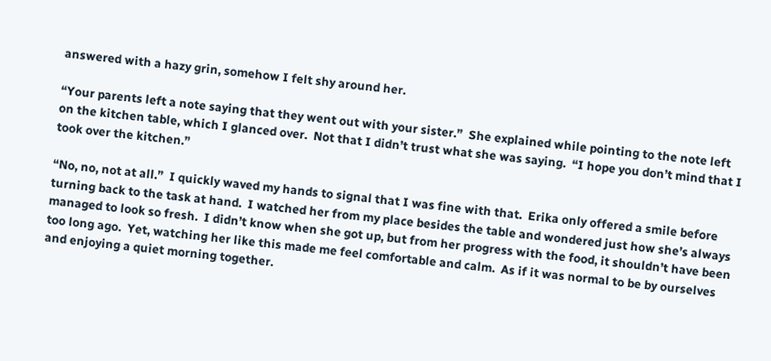answered with a hazy grin, somehow I felt shy around her.

“Your parents left a note saying that they went out with your sister.”  She explained while pointing to the note left on the kitchen table, which I glanced over.  Not that I didn’t trust what she was saying.  “I hope you don’t mind that I took over the kitchen.”

“No, no, not at all.”  I quickly waved my hands to signal that I was fine with that.  Erika only offered a smile before turning back to the task at hand.  I watched her from my place besides the table and wondered just how she’s always managed to look so fresh.  I didn’t know when she got up, but from her progress with the food, it shouldn’t have been too long ago.  Yet, watching her like this made me feel comfortable and calm.  As if it was normal to be by ourselves and enjoying a quiet morning together.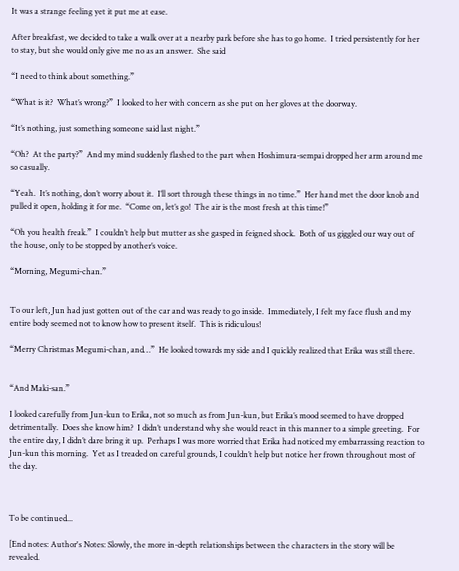It was a strange feeling yet it put me at ease.

After breakfast, we decided to take a walk over at a nearby park before she has to go home.  I tried persistently for her to stay, but she would only give me no as an answer.  She said

“I need to think about something.”

“What is it?  What’s wrong?”  I looked to her with concern as she put on her gloves at the doorway.

“It’s nothing, just something someone said last night.”

“Oh?  At the party?”  And my mind suddenly flashed to the part when Hoshimura-sempai dropped her arm around me so casually.

“Yeah.  It’s nothing, don’t worry about it.  I’ll sort through these things in no time.”  Her hand met the door knob and pulled it open, holding it for me.  “Come on, let’s go!  The air is the most fresh at this time!”

“Oh you health freak.”  I couldn’t help but mutter as she gasped in feigned shock.  Both of us giggled our way out of the house, only to be stopped by another’s voice.

“Morning, Megumi-chan.”


To our left, Jun had just gotten out of the car and was ready to go inside.  Immediately, I felt my face flush and my entire body seemed not to know how to present itself.  This is ridiculous!

“Merry Christmas Megumi-chan, and…”  He looked towards my side and I quickly realized that Erika was still there.


“And Maki-san.”

I looked carefully from Jun-kun to Erika, not so much as from Jun-kun, but Erika’s mood seemed to have dropped detrimentally.  Does she know him?  I didn’t understand why she would react in this manner to a simple greeting.  For the entire day, I didn’t dare bring it up.  Perhaps I was more worried that Erika had noticed my embarrassing reaction to Jun-kun this morning.  Yet as I treaded on careful grounds, I couldn’t help but notice her frown throughout most of the day.



To be continued...

[End notes: Author's Notes: Slowly, the more in-depth relationships between the characters in the story will be revealed.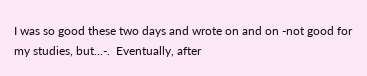I was so good these two days and wrote on and on -not good for my studies, but...-.  Eventually, after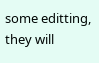some editting, they will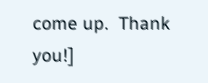come up.  Thank you!]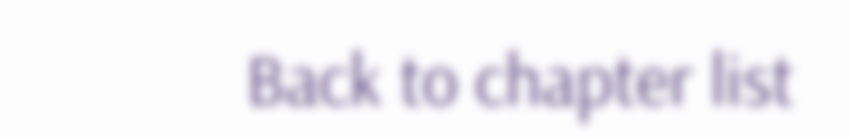Back to chapter list